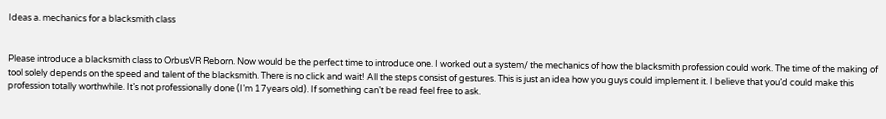Ideas a. mechanics for a blacksmith class


Please introduce a blacksmith class to OrbusVR Reborn. Now would be the perfect time to introduce one. I worked out a system/ the mechanics of how the blacksmith profession could work. The time of the making of tool solely depends on the speed and talent of the blacksmith. There is no click and wait! All the steps consist of gestures. This is just an idea how you guys could implement it. I believe that you’d could make this profession totally worthwhile. It’s not professionally done (I’m 17years old). If something can’t be read feel free to ask.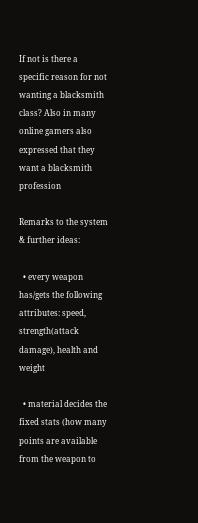If not is there a specific reason for not wanting a blacksmith class? Also in many online gamers also expressed that they want a blacksmith profession

Remarks to the system & further ideas:

  • every weapon has/gets the following attributes: speed, strength(attack damage), health and weight

  • material decides the fixed stats (how many points are available from the weapon to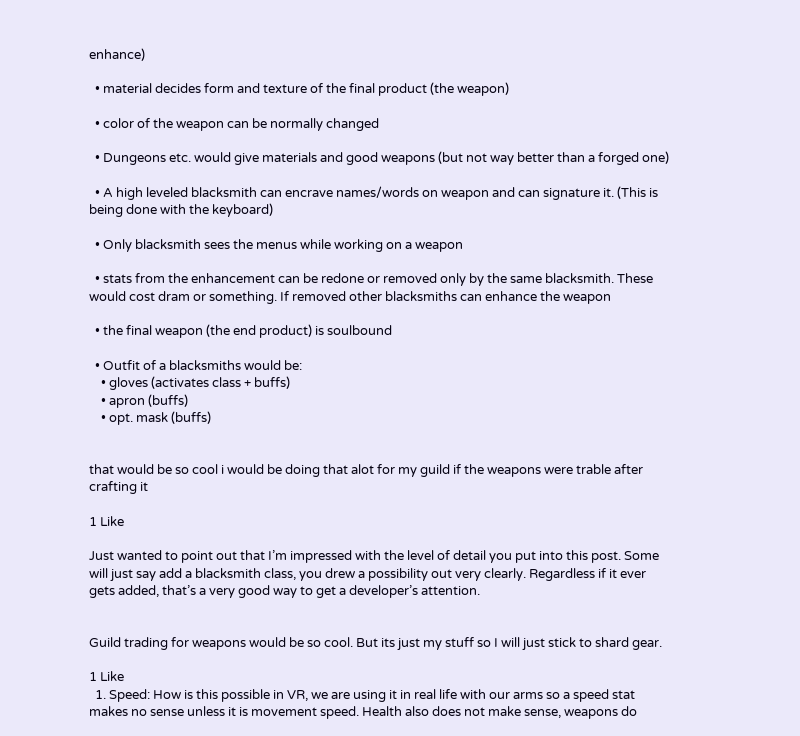enhance)

  • material decides form and texture of the final product (the weapon)

  • color of the weapon can be normally changed

  • Dungeons etc. would give materials and good weapons (but not way better than a forged one)

  • A high leveled blacksmith can encrave names/words on weapon and can signature it. (This is being done with the keyboard)

  • Only blacksmith sees the menus while working on a weapon

  • stats from the enhancement can be redone or removed only by the same blacksmith. These would cost dram or something. If removed other blacksmiths can enhance the weapon

  • the final weapon (the end product) is soulbound

  • Outfit of a blacksmiths would be:
    • gloves (activates class + buffs)
    • apron (buffs)
    • opt. mask (buffs)


that would be so cool i would be doing that alot for my guild if the weapons were trable after crafting it

1 Like

Just wanted to point out that I’m impressed with the level of detail you put into this post. Some will just say add a blacksmith class, you drew a possibility out very clearly. Regardless if it ever gets added, that’s a very good way to get a developer’s attention.


Guild trading for weapons would be so cool. But its just my stuff so I will just stick to shard gear.

1 Like
  1. Speed: How is this possible in VR, we are using it in real life with our arms so a speed stat makes no sense unless it is movement speed. Health also does not make sense, weapons do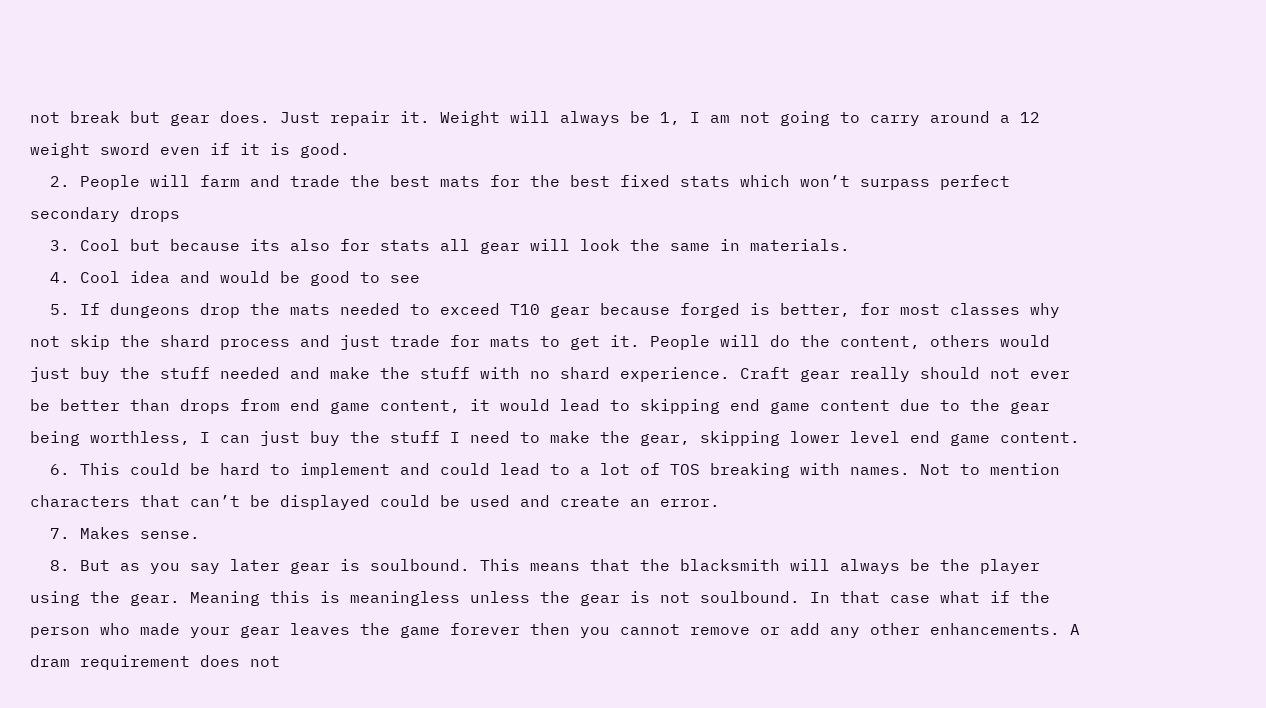not break but gear does. Just repair it. Weight will always be 1, I am not going to carry around a 12 weight sword even if it is good.
  2. People will farm and trade the best mats for the best fixed stats which won’t surpass perfect secondary drops
  3. Cool but because its also for stats all gear will look the same in materials.
  4. Cool idea and would be good to see
  5. If dungeons drop the mats needed to exceed T10 gear because forged is better, for most classes why not skip the shard process and just trade for mats to get it. People will do the content, others would just buy the stuff needed and make the stuff with no shard experience. Craft gear really should not ever be better than drops from end game content, it would lead to skipping end game content due to the gear being worthless, I can just buy the stuff I need to make the gear, skipping lower level end game content.
  6. This could be hard to implement and could lead to a lot of TOS breaking with names. Not to mention characters that can’t be displayed could be used and create an error.
  7. Makes sense.
  8. But as you say later gear is soulbound. This means that the blacksmith will always be the player using the gear. Meaning this is meaningless unless the gear is not soulbound. In that case what if the person who made your gear leaves the game forever then you cannot remove or add any other enhancements. A dram requirement does not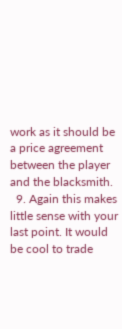work as it should be a price agreement between the player and the blacksmith.
  9. Again this makes little sense with your last point. It would be cool to trade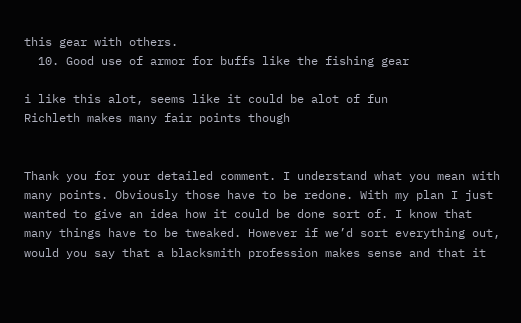this gear with others.
  10. Good use of armor for buffs like the fishing gear

i like this alot, seems like it could be alot of fun
Richleth makes many fair points though


Thank you for your detailed comment. I understand what you mean with many points. Obviously those have to be redone. With my plan I just wanted to give an idea how it could be done sort of. I know that many things have to be tweaked. However if we’d sort everything out, would you say that a blacksmith profession makes sense and that it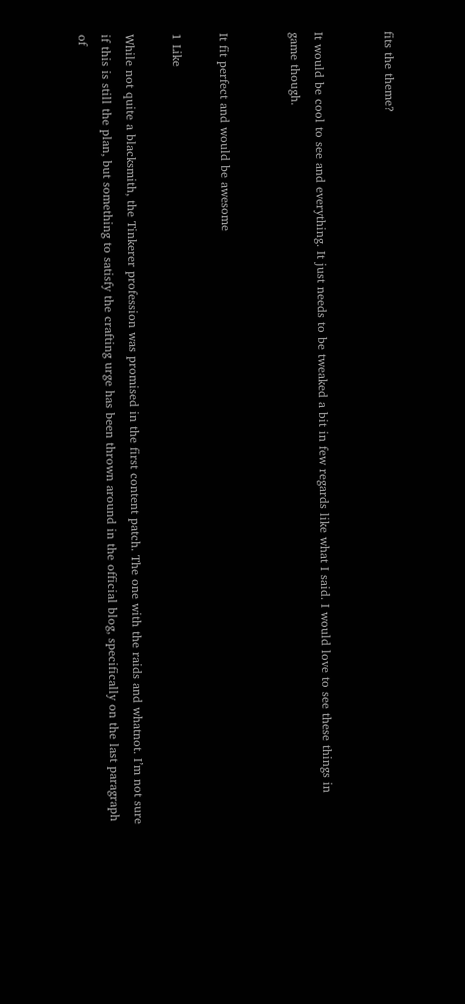fits the theme?


It would be cool to see and everything. It just needs to be tweaked a bit in few regards like what I said. I would love to see these things in game though.


It fit perfect and would be awesome

1 Like

While not quite a blacksmith, the Tinkerer profession was promised in the first content patch. The one with the raids and whatnot. I’m not sure if this is still the plan, but something to satisfy the crafting urge has been thrown around in the official blog, specifically on the last paragraph of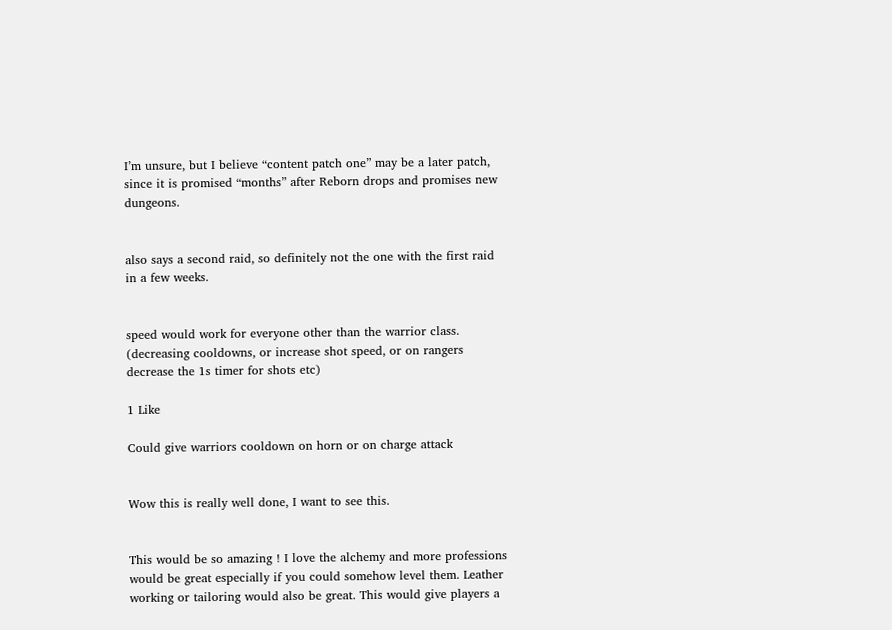I’m unsure, but I believe “content patch one” may be a later patch, since it is promised “months” after Reborn drops and promises new dungeons.


also says a second raid, so definitely not the one with the first raid in a few weeks.


speed would work for everyone other than the warrior class. (decreasing cooldowns, or increase shot speed, or on rangers decrease the 1s timer for shots etc)

1 Like

Could give warriors cooldown on horn or on charge attack


Wow this is really well done, I want to see this.


This would be so amazing ! I love the alchemy and more professions would be great especially if you could somehow level them. Leather working or tailoring would also be great. This would give players a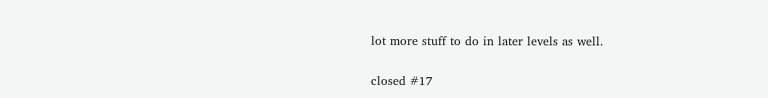lot more stuff to do in later levels as well.

closed #17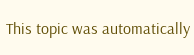This topic was automatically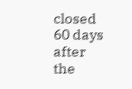closed 60 days after the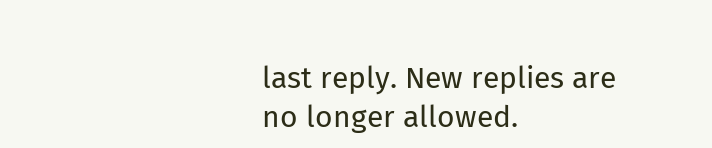last reply. New replies are no longer allowed.